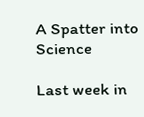A Spatter into Science

Last week in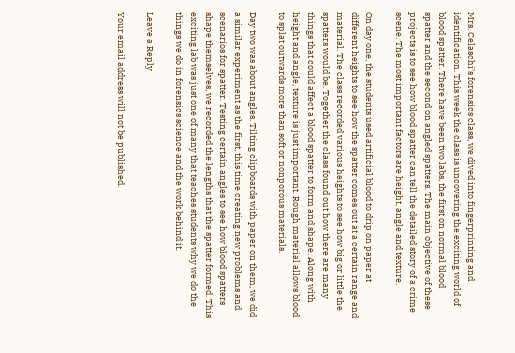Mrs. Celaschi’s forensics class, we dived into fingerprinting and identification. This week the class is uncovering the exciting world of blood spatter. There have been two labs, the first on normal blood spatter and the second on angled spatters. The main objective of these projects is to see how blood spatter can tell the detailed story of a crime scene. The most important factors are height, angle and texture.

On day one, the students used artificial blood to drip on paper at different heights to see how the spatter comes out at a certain range and material. The class recorded various heights to see how big or little the spatters would be. Together the class found out how there are many things that could affect a blood spatter to form and shape. Along with height and angle, texture is just important. Rough material allows blood to splat outwards more than soft or nonporous materials.

Day two was about angles. Tilting clipboards with paper on them, we did a similar experiment as the first, this time creating new problems and scenarios for spatter. Testing certain angles to see how blood spatters shape themselves, we recorded the lengths that the spatter formed. This exciting lab was just one of many that teaches students why we do the things we do in forensics science and the work behind it.

Leave a Reply

Your email address will not be published.